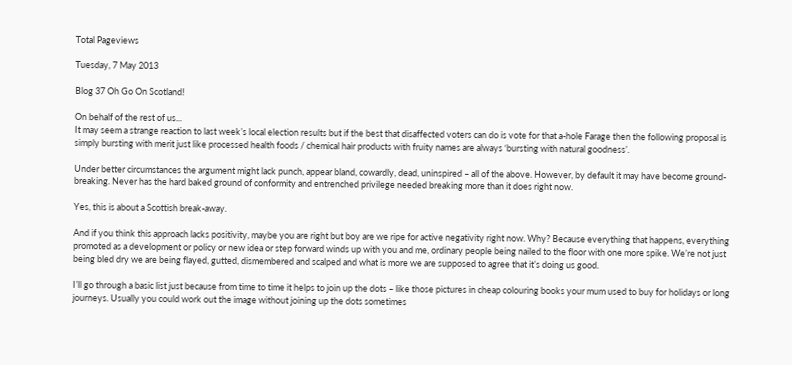Total Pageviews

Tuesday, 7 May 2013

Blog 37 Oh Go On Scotland!

On behalf of the rest of us...
It may seem a strange reaction to last week’s local election results but if the best that disaffected voters can do is vote for that a-hole Farage then the following proposal is simply bursting with merit just like processed health foods / chemical hair products with fruity names are always ‘bursting with natural goodness’.

Under better circumstances the argument might lack punch, appear bland, cowardly, dead, uninspired – all of the above. However, by default it may have become ground-breaking. Never has the hard baked ground of conformity and entrenched privilege needed breaking more than it does right now.

Yes, this is about a Scottish break-away.

And if you think this approach lacks positivity, maybe you are right but boy are we ripe for active negativity right now. Why? Because everything that happens, everything promoted as a development or policy or new idea or step forward winds up with you and me, ordinary people being nailed to the floor with one more spike. We’re not just being bled dry we are being flayed, gutted, dismembered and scalped and what is more we are supposed to agree that it’s doing us good.

I’ll go through a basic list just because from time to time it helps to join up the dots – like those pictures in cheap colouring books your mum used to buy for holidays or long journeys. Usually you could work out the image without joining up the dots sometimes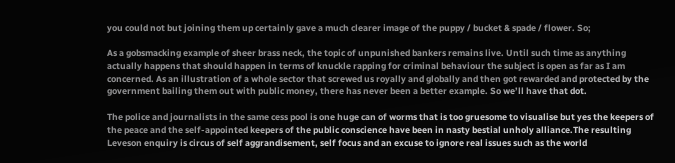you could not but joining them up certainly gave a much clearer image of the puppy / bucket & spade / flower. So;

As a gobsmacking example of sheer brass neck, the topic of unpunished bankers remains live. Until such time as anything actually happens that should happen in terms of knuckle rapping for criminal behaviour the subject is open as far as I am concerned. As an illustration of a whole sector that screwed us royally and globally and then got rewarded and protected by the government bailing them out with public money, there has never been a better example. So we’ll have that dot.

The police and journalists in the same cess pool is one huge can of worms that is too gruesome to visualise but yes the keepers of the peace and the self-appointed keepers of the public conscience have been in nasty bestial unholy alliance.The resulting Leveson enquiry is circus of self aggrandisement, self focus and an excuse to ignore real issues such as the world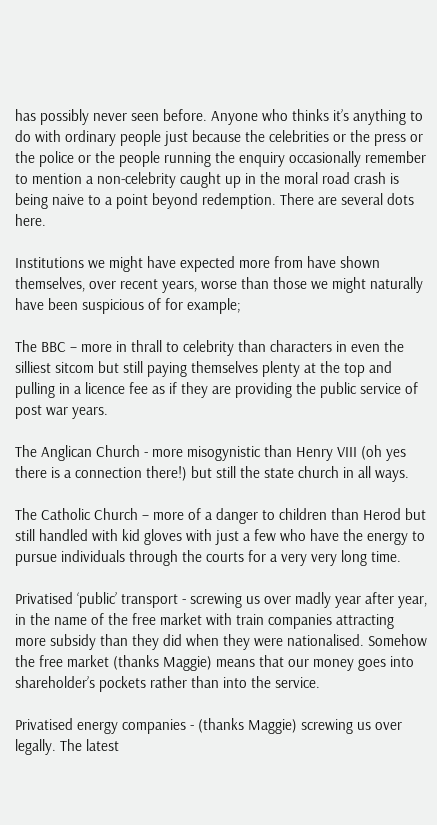has possibly never seen before. Anyone who thinks it’s anything to do with ordinary people just because the celebrities or the press or the police or the people running the enquiry occasionally remember to mention a non-celebrity caught up in the moral road crash is being naive to a point beyond redemption. There are several dots here.

Institutions we might have expected more from have shown themselves, over recent years, worse than those we might naturally have been suspicious of for example;

The BBC – more in thrall to celebrity than characters in even the silliest sitcom but still paying themselves plenty at the top and pulling in a licence fee as if they are providing the public service of post war years.

The Anglican Church - more misogynistic than Henry VIII (oh yes there is a connection there!) but still the state church in all ways.

The Catholic Church – more of a danger to children than Herod but still handled with kid gloves with just a few who have the energy to pursue individuals through the courts for a very very long time.

Privatised ‘public’ transport - screwing us over madly year after year, in the name of the free market with train companies attracting more subsidy than they did when they were nationalised. Somehow the free market (thanks Maggie) means that our money goes into shareholder’s pockets rather than into the service.

Privatised energy companies - (thanks Maggie) screwing us over legally. The latest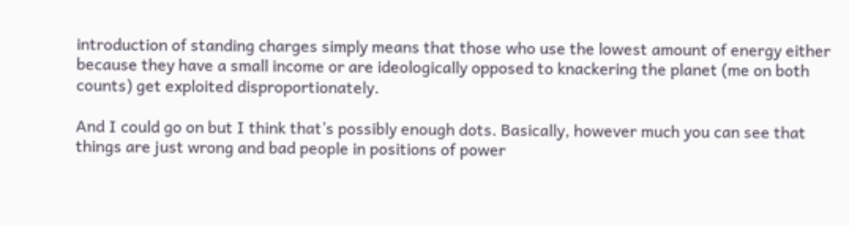introduction of standing charges simply means that those who use the lowest amount of energy either because they have a small income or are ideologically opposed to knackering the planet (me on both counts) get exploited disproportionately.

And I could go on but I think that’s possibly enough dots. Basically, however much you can see that things are just wrong and bad people in positions of power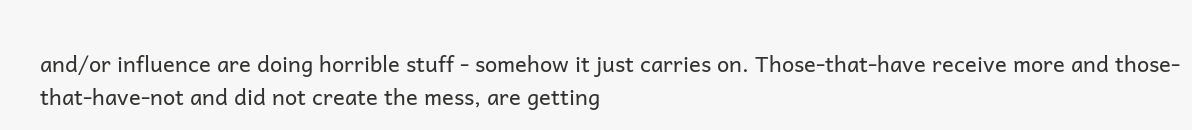and/or influence are doing horrible stuff - somehow it just carries on. Those-that-have receive more and those-that-have-not and did not create the mess, are getting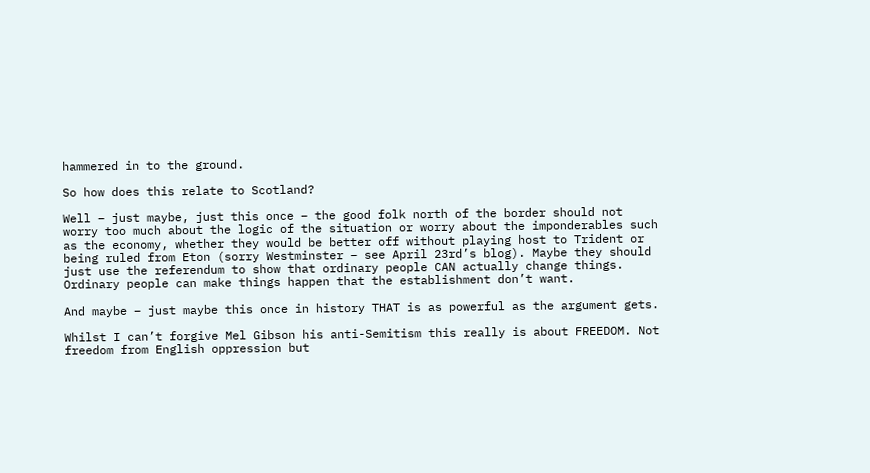hammered in to the ground.

So how does this relate to Scotland?

Well – just maybe, just this once – the good folk north of the border should not worry too much about the logic of the situation or worry about the imponderables such as the economy, whether they would be better off without playing host to Trident or being ruled from Eton (sorry Westminster – see April 23rd’s blog). Maybe they should just use the referendum to show that ordinary people CAN actually change things. Ordinary people can make things happen that the establishment don’t want.

And maybe – just maybe this once in history THAT is as powerful as the argument gets.

Whilst I can’t forgive Mel Gibson his anti-Semitism this really is about FREEDOM. Not freedom from English oppression but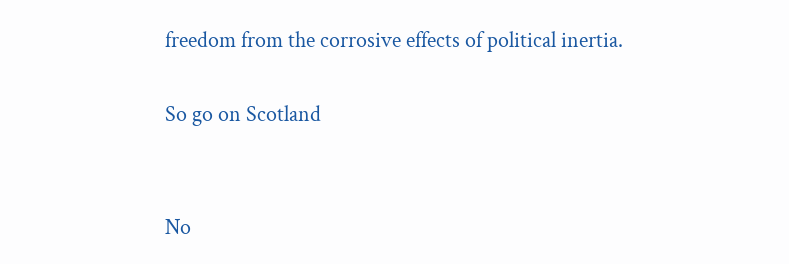freedom from the corrosive effects of political inertia.

So go on Scotland


No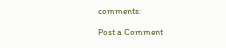comments:

Post a Comment